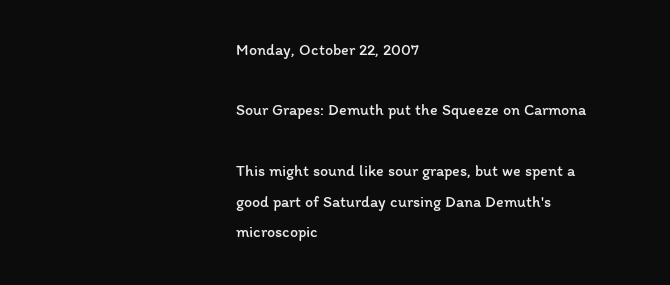Monday, October 22, 2007

Sour Grapes: Demuth put the Squeeze on Carmona

This might sound like sour grapes, but we spent a good part of Saturday cursing Dana Demuth's microscopic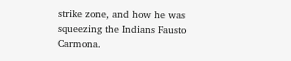strike zone, and how he was squeezing the Indians Fausto Carmona.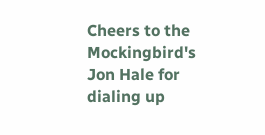Cheers to the Mockingbird's Jon Hale for dialing up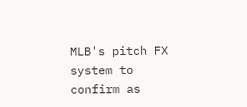MLB's pitch FX system to confirm as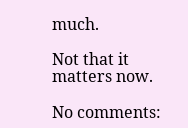much.

Not that it matters now.

No comments: